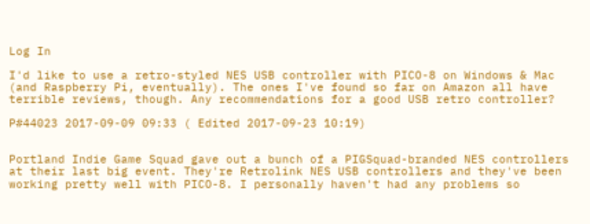Log In

I'd like to use a retro-styled NES USB controller with PICO-8 on Windows & Mac (and Raspberry Pi, eventually). The ones I've found so far on Amazon all have terrible reviews, though. Any recommendations for a good USB retro controller?

P#44023 2017-09-09 09:33 ( Edited 2017-09-23 10:19)


Portland Indie Game Squad gave out a bunch of a PIGSquad-branded NES controllers at their last big event. They're Retrolink NES USB controllers and they've been working pretty well with PICO-8. I personally haven't had any problems so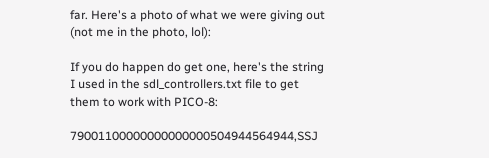far. Here's a photo of what we were giving out (not me in the photo, lol):

If you do happen do get one, here's the string I used in the sdl_controllers.txt file to get them to work with PICO-8:

79001100000000000000504944564944,SSJ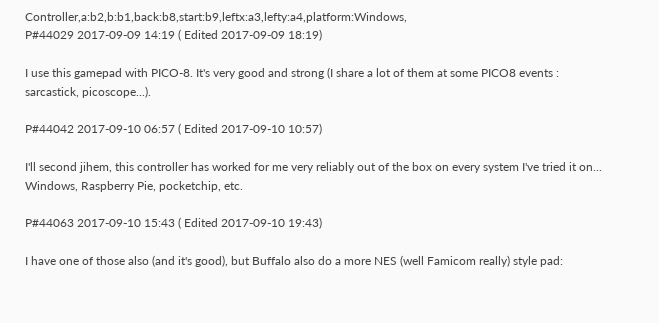Controller,a:b2,b:b1,back:b8,start:b9,leftx:a3,lefty:a4,platform:Windows,
P#44029 2017-09-09 14:19 ( Edited 2017-09-09 18:19)

I use this gamepad with PICO-8. It's very good and strong (I share a lot of them at some PICO8 events : sarcastick, picoscope...).

P#44042 2017-09-10 06:57 ( Edited 2017-09-10 10:57)

I'll second jihem, this controller has worked for me very reliably out of the box on every system I've tried it on... Windows, Raspberry Pie, pocketchip, etc.

P#44063 2017-09-10 15:43 ( Edited 2017-09-10 19:43)

I have one of those also (and it's good), but Buffalo also do a more NES (well Famicom really) style pad: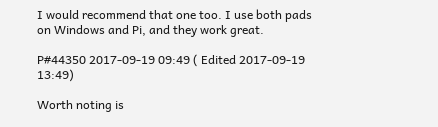I would recommend that one too. I use both pads on Windows and Pi, and they work great.

P#44350 2017-09-19 09:49 ( Edited 2017-09-19 13:49)

Worth noting is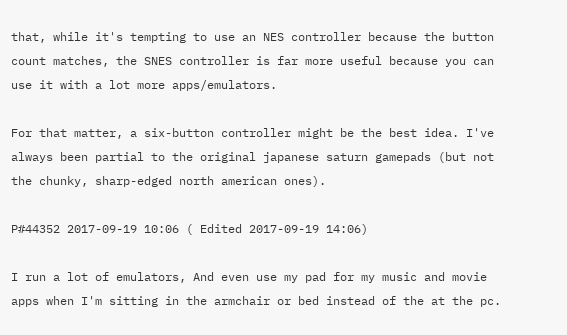that, while it's tempting to use an NES controller because the button count matches, the SNES controller is far more useful because you can use it with a lot more apps/emulators.

For that matter, a six-button controller might be the best idea. I've always been partial to the original japanese saturn gamepads (but not the chunky, sharp-edged north american ones).

P#44352 2017-09-19 10:06 ( Edited 2017-09-19 14:06)

I run a lot of emulators, And even use my pad for my music and movie apps when I'm sitting in the armchair or bed instead of the at the pc.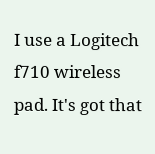I use a Logitech f710 wireless pad. It's got that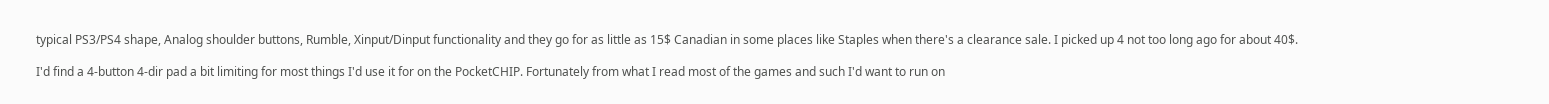typical PS3/PS4 shape, Analog shoulder buttons, Rumble, Xinput/Dinput functionality and they go for as little as 15$ Canadian in some places like Staples when there's a clearance sale. I picked up 4 not too long ago for about 40$.

I'd find a 4-button 4-dir pad a bit limiting for most things I'd use it for on the PocketCHIP. Fortunately from what I read most of the games and such I'd want to run on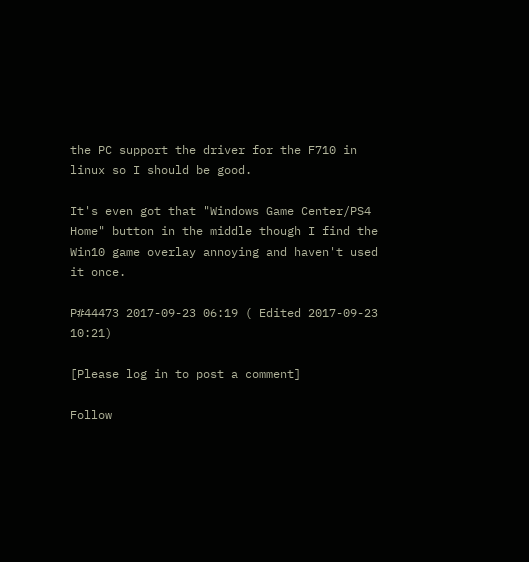the PC support the driver for the F710 in linux so I should be good.

It's even got that "Windows Game Center/PS4 Home" button in the middle though I find the Win10 game overlay annoying and haven't used it once.

P#44473 2017-09-23 06:19 ( Edited 2017-09-23 10:21)

[Please log in to post a comment]

Follow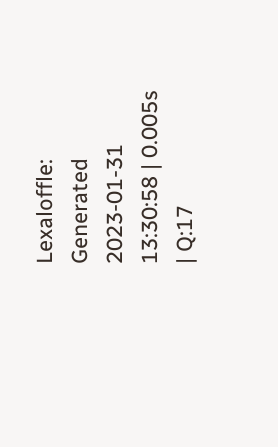Lexaloffle:
Generated 2023-01-31 13:30:58 | 0.005s | Q:17